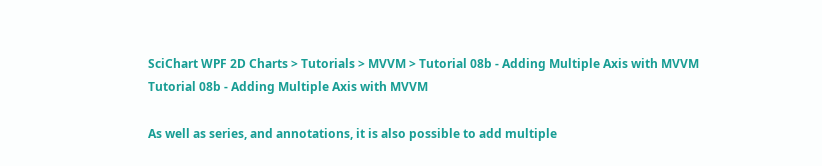SciChart WPF 2D Charts > Tutorials > MVVM > Tutorial 08b - Adding Multiple Axis with MVVM
Tutorial 08b - Adding Multiple Axis with MVVM

As well as series, and annotations, it is also possible to add multiple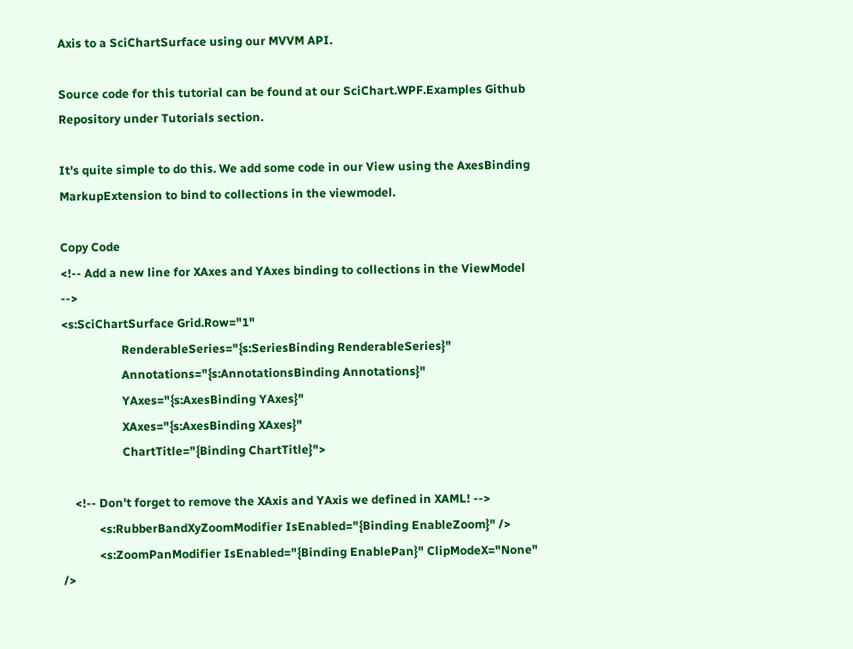Axis to a SciChartSurface using our MVVM API.

Source code for this tutorial can be found at our SciChart.WPF.Examples Github Repository under Tutorials section.

It's quite simple to do this. We add some code in our View using the AxesBinding MarkupExtension to bind to collections in the viewmodel.

Copy Code
<!-- Add a new line for XAxes and YAxes binding to collections in the ViewModel -->
<s:SciChartSurface Grid.Row="1"
                    RenderableSeries="{s:SeriesBinding RenderableSeries}"
                    Annotations="{s:AnnotationsBinding Annotations}"
                    YAxes="{s:AxesBinding YAxes}"
                    XAxes="{s:AxesBinding XAxes}"
                    ChartTitle="{Binding ChartTitle}">

    <!-- Don't forget to remove the XAxis and YAxis we defined in XAML! -->
            <s:RubberBandXyZoomModifier IsEnabled="{Binding EnableZoom}" />
            <s:ZoomPanModifier IsEnabled="{Binding EnablePan}" ClipModeX="None" />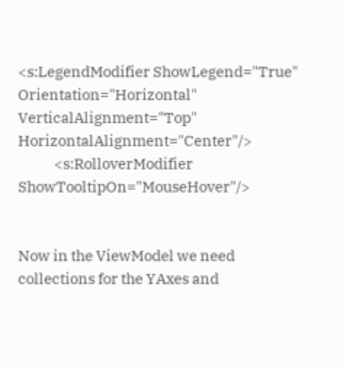<s:LegendModifier ShowLegend="True" Orientation="Horizontal" VerticalAlignment="Top" HorizontalAlignment="Center"/>
            <s:RolloverModifier ShowTooltipOn="MouseHover"/>


Now in the ViewModel we need collections for the YAxes and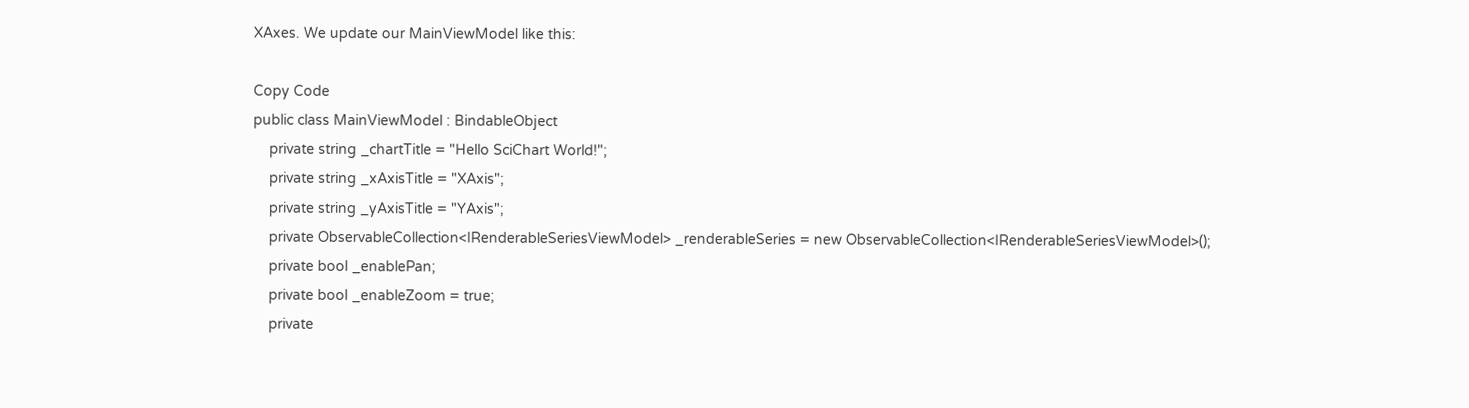XAxes. We update our MainViewModel like this:

Copy Code
public class MainViewModel : BindableObject
    private string _chartTitle = "Hello SciChart World!";
    private string _xAxisTitle = "XAxis";
    private string _yAxisTitle = "YAxis";
    private ObservableCollection<IRenderableSeriesViewModel> _renderableSeries = new ObservableCollection<IRenderableSeriesViewModel>();
    private bool _enablePan;
    private bool _enableZoom = true;
    private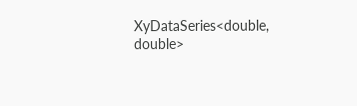XyDataSeries<double, double>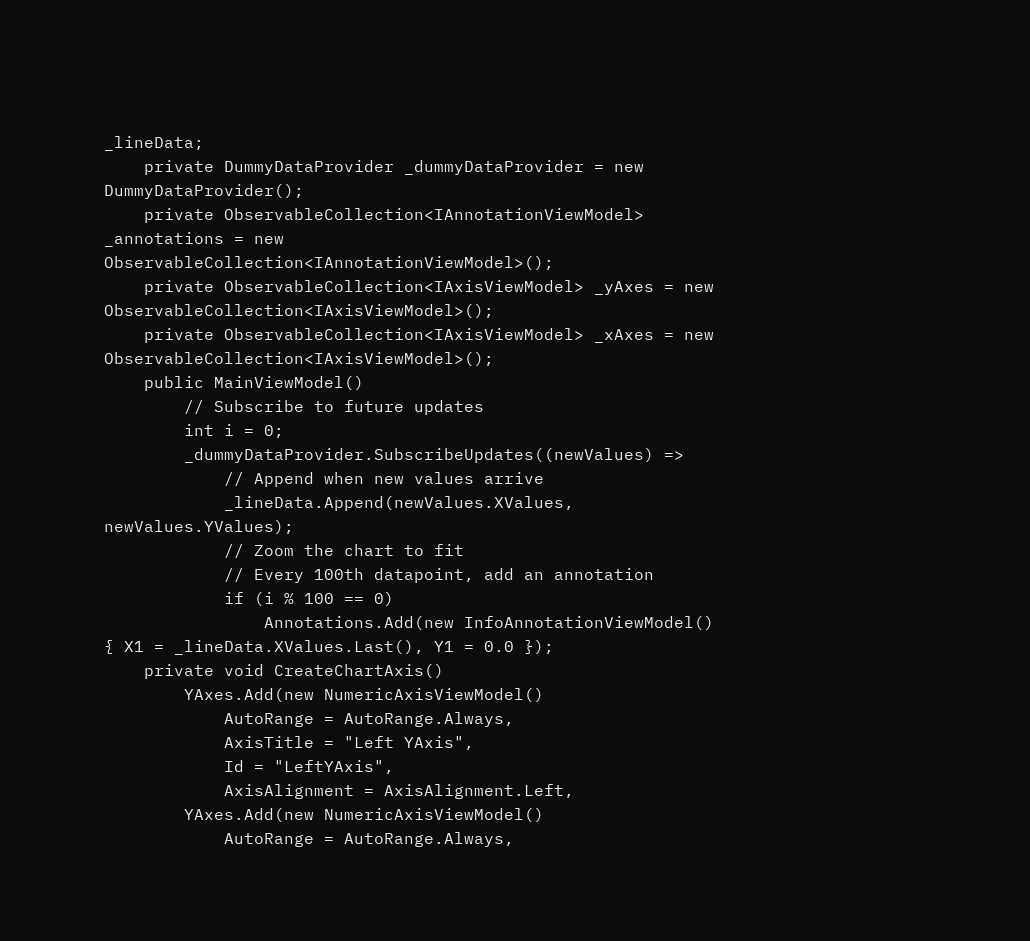_lineData;
    private DummyDataProvider _dummyDataProvider = new DummyDataProvider();
    private ObservableCollection<IAnnotationViewModel> _annotations = new ObservableCollection<IAnnotationViewModel>();
    private ObservableCollection<IAxisViewModel> _yAxes = new ObservableCollection<IAxisViewModel>();
    private ObservableCollection<IAxisViewModel> _xAxes = new ObservableCollection<IAxisViewModel>();
    public MainViewModel()
        // Subscribe to future updates
        int i = 0;
        _dummyDataProvider.SubscribeUpdates((newValues) =>
            // Append when new values arrive
            _lineData.Append(newValues.XValues, newValues.YValues);
            // Zoom the chart to fit
            // Every 100th datapoint, add an annotation
            if (i % 100 == 0)
                Annotations.Add(new InfoAnnotationViewModel() { X1 = _lineData.XValues.Last(), Y1 = 0.0 });
    private void CreateChartAxis()
        YAxes.Add(new NumericAxisViewModel()
            AutoRange = AutoRange.Always,
            AxisTitle = "Left YAxis",
            Id = "LeftYAxis",
            AxisAlignment = AxisAlignment.Left,
        YAxes.Add(new NumericAxisViewModel()
            AutoRange = AutoRange.Always,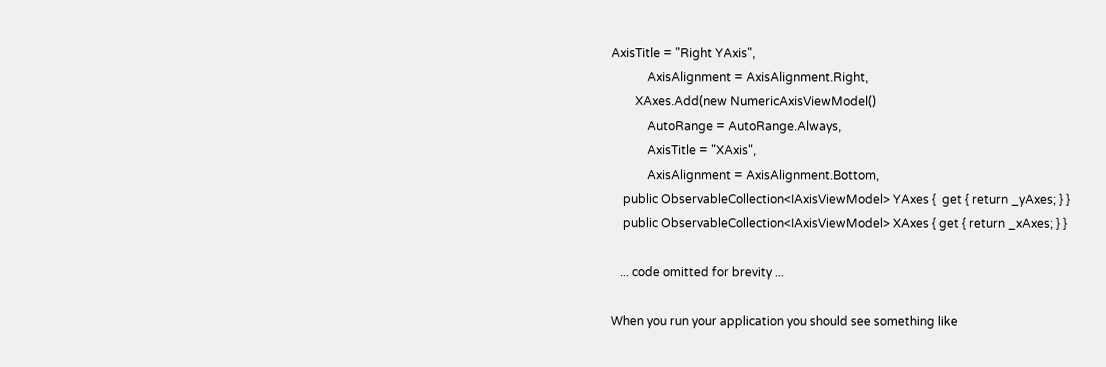AxisTitle = "Right YAxis",
            AxisAlignment = AxisAlignment.Right,
        XAxes.Add(new NumericAxisViewModel()
            AutoRange = AutoRange.Always,
            AxisTitle = "XAxis",
            AxisAlignment = AxisAlignment.Bottom,
    public ObservableCollection<IAxisViewModel> YAxes {  get { return _yAxes; } }
    public ObservableCollection<IAxisViewModel> XAxes { get { return _xAxes; } }

   ... code omitted for brevity ...

When you run your application you should see something like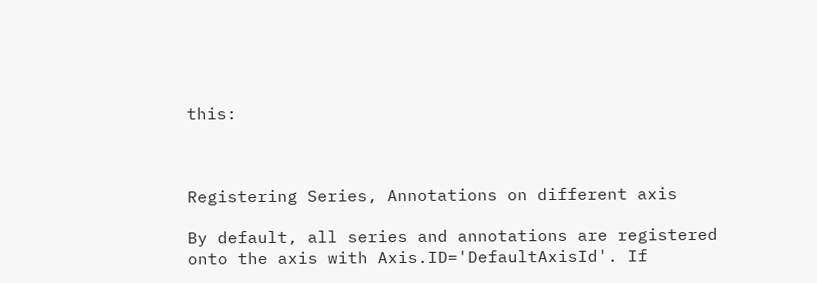this:



Registering Series, Annotations on different axis

By default, all series and annotations are registered onto the axis with Axis.ID='DefaultAxisId'. If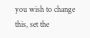you wish to change this, set the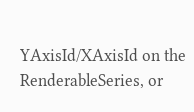YAxisId/XAxisId on the RenderableSeries, or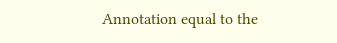Annotation equal to the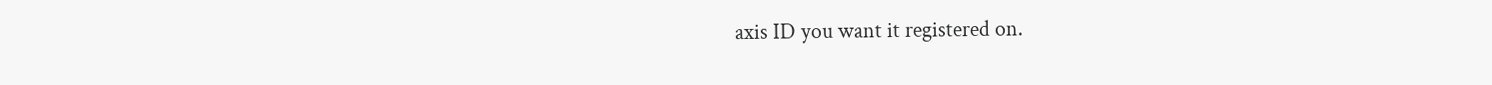axis ID you want it registered on.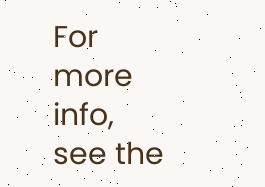For more info, see the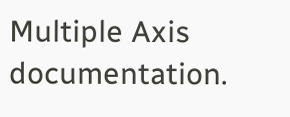Multiple Axis documentation.